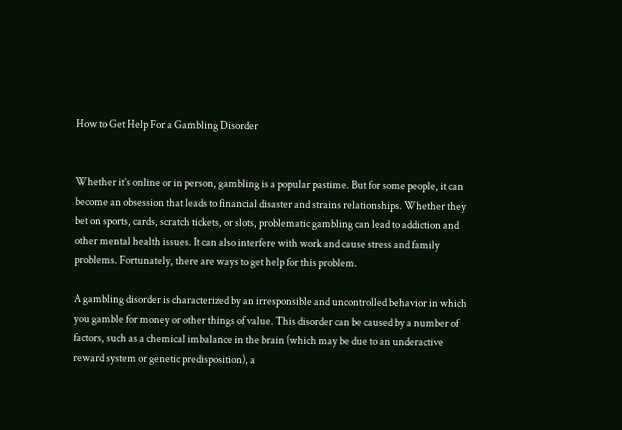How to Get Help For a Gambling Disorder


Whether it’s online or in person, gambling is a popular pastime. But for some people, it can become an obsession that leads to financial disaster and strains relationships. Whether they bet on sports, cards, scratch tickets, or slots, problematic gambling can lead to addiction and other mental health issues. It can also interfere with work and cause stress and family problems. Fortunately, there are ways to get help for this problem.

A gambling disorder is characterized by an irresponsible and uncontrolled behavior in which you gamble for money or other things of value. This disorder can be caused by a number of factors, such as a chemical imbalance in the brain (which may be due to an underactive reward system or genetic predisposition), a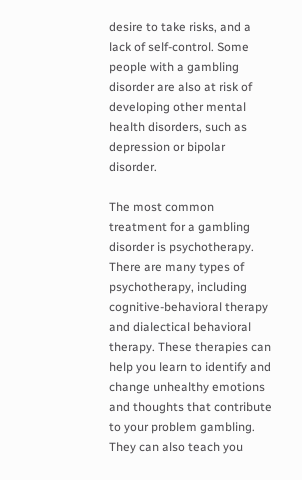desire to take risks, and a lack of self-control. Some people with a gambling disorder are also at risk of developing other mental health disorders, such as depression or bipolar disorder.

The most common treatment for a gambling disorder is psychotherapy. There are many types of psychotherapy, including cognitive-behavioral therapy and dialectical behavioral therapy. These therapies can help you learn to identify and change unhealthy emotions and thoughts that contribute to your problem gambling. They can also teach you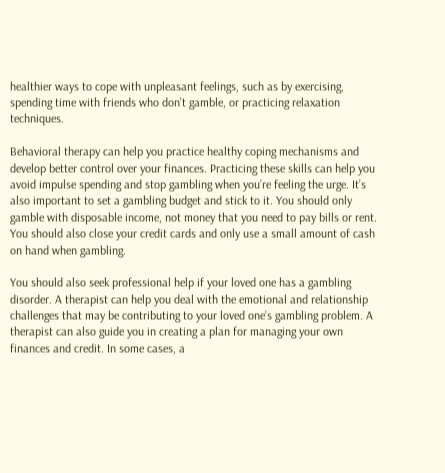healthier ways to cope with unpleasant feelings, such as by exercising, spending time with friends who don’t gamble, or practicing relaxation techniques.

Behavioral therapy can help you practice healthy coping mechanisms and develop better control over your finances. Practicing these skills can help you avoid impulse spending and stop gambling when you’re feeling the urge. It’s also important to set a gambling budget and stick to it. You should only gamble with disposable income, not money that you need to pay bills or rent. You should also close your credit cards and only use a small amount of cash on hand when gambling.

You should also seek professional help if your loved one has a gambling disorder. A therapist can help you deal with the emotional and relationship challenges that may be contributing to your loved one’s gambling problem. A therapist can also guide you in creating a plan for managing your own finances and credit. In some cases, a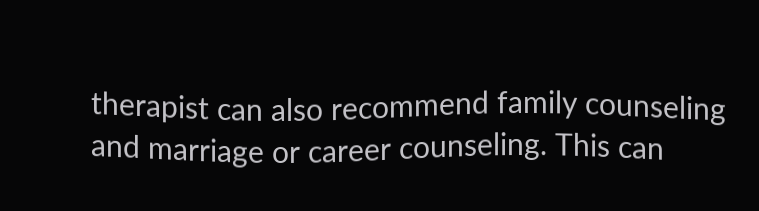therapist can also recommend family counseling and marriage or career counseling. This can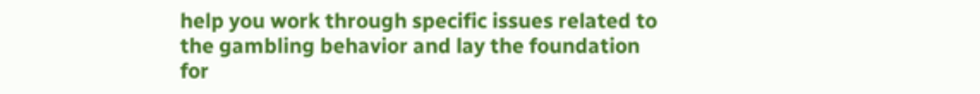help you work through specific issues related to the gambling behavior and lay the foundation for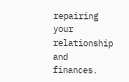repairing your relationship and finances.